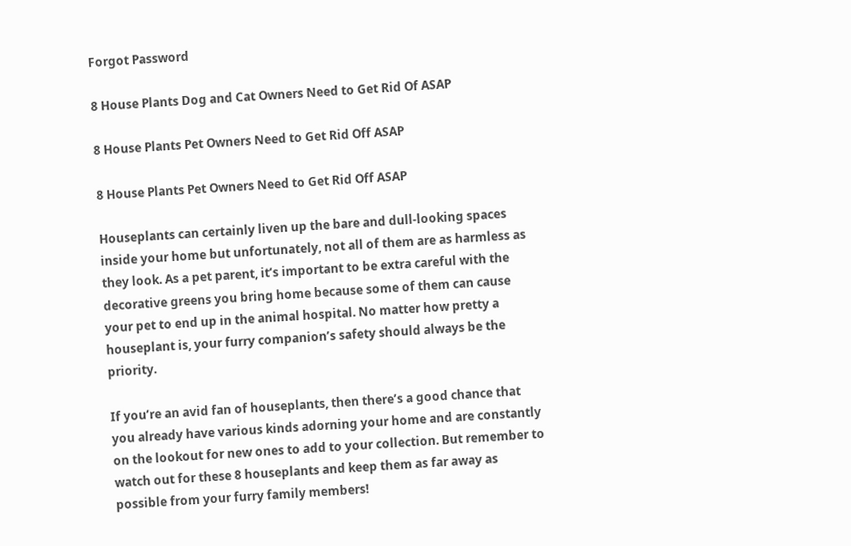Forgot Password

8 House Plants Dog and Cat Owners Need to Get Rid Of ASAP

8 House Plants Pet Owners Need to Get Rid Off ASAP

8 House Plants Pet Owners Need to Get Rid Off ASAP

Houseplants can certainly liven up the bare and dull-looking spaces inside your home but unfortunately, not all of them are as harmless as they look. As a pet parent, it’s important to be extra careful with the decorative greens you bring home because some of them can cause your pet to end up in the animal hospital. No matter how pretty a houseplant is, your furry companion’s safety should always be the priority.

If you’re an avid fan of houseplants, then there’s a good chance that you already have various kinds adorning your home and are constantly on the lookout for new ones to add to your collection. But remember to watch out for these 8 houseplants and keep them as far away as possible from your furry family members!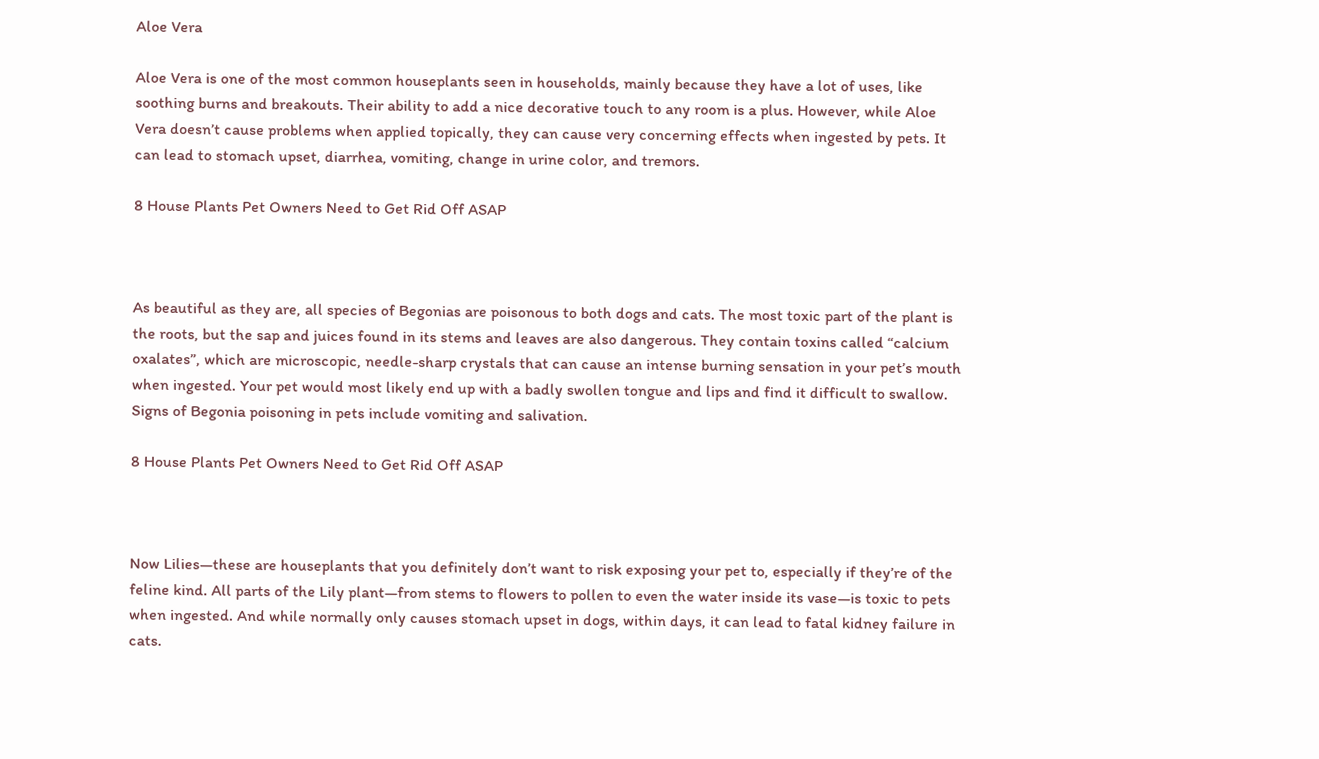Aloe Vera

Aloe Vera is one of the most common houseplants seen in households, mainly because they have a lot of uses, like soothing burns and breakouts. Their ability to add a nice decorative touch to any room is a plus. However, while Aloe Vera doesn’t cause problems when applied topically, they can cause very concerning effects when ingested by pets. It can lead to stomach upset, diarrhea, vomiting, change in urine color, and tremors.

8 House Plants Pet Owners Need to Get Rid Off ASAP



As beautiful as they are, all species of Begonias are poisonous to both dogs and cats. The most toxic part of the plant is the roots, but the sap and juices found in its stems and leaves are also dangerous. They contain toxins called “calcium oxalates”, which are microscopic, needle-sharp crystals that can cause an intense burning sensation in your pet’s mouth when ingested. Your pet would most likely end up with a badly swollen tongue and lips and find it difficult to swallow. Signs of Begonia poisoning in pets include vomiting and salivation.

8 House Plants Pet Owners Need to Get Rid Off ASAP



Now Lilies—these are houseplants that you definitely don’t want to risk exposing your pet to, especially if they’re of the feline kind. All parts of the Lily plant—from stems to flowers to pollen to even the water inside its vase—is toxic to pets when ingested. And while normally only causes stomach upset in dogs, within days, it can lead to fatal kidney failure in cats.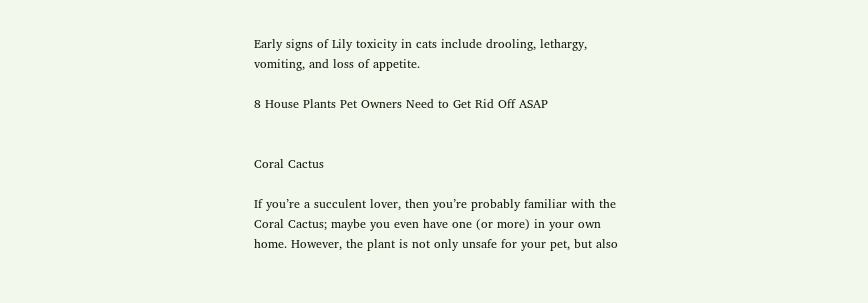Early signs of Lily toxicity in cats include drooling, lethargy, vomiting, and loss of appetite.

8 House Plants Pet Owners Need to Get Rid Off ASAP


Coral Cactus

If you’re a succulent lover, then you’re probably familiar with the Coral Cactus; maybe you even have one (or more) in your own home. However, the plant is not only unsafe for your pet, but also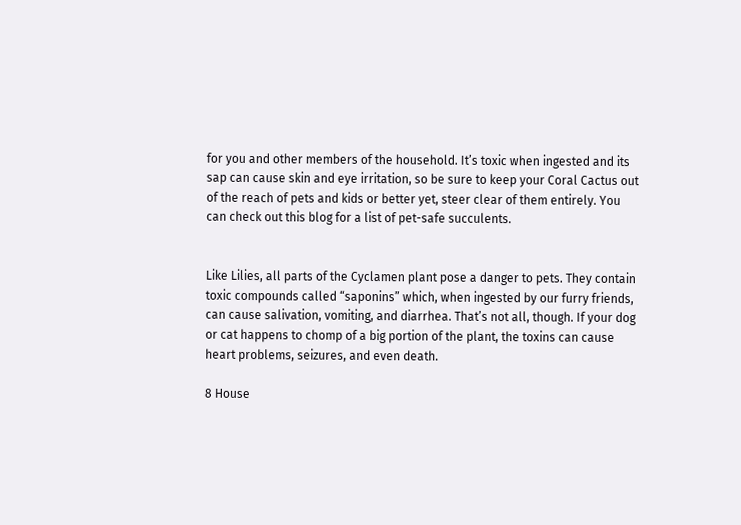for you and other members of the household. It’s toxic when ingested and its sap can cause skin and eye irritation, so be sure to keep your Coral Cactus out of the reach of pets and kids or better yet, steer clear of them entirely. You can check out this blog for a list of pet-safe succulents.


Like Lilies, all parts of the Cyclamen plant pose a danger to pets. They contain toxic compounds called “saponins” which, when ingested by our furry friends, can cause salivation, vomiting, and diarrhea. That’s not all, though. If your dog or cat happens to chomp of a big portion of the plant, the toxins can cause heart problems, seizures, and even death.

8 House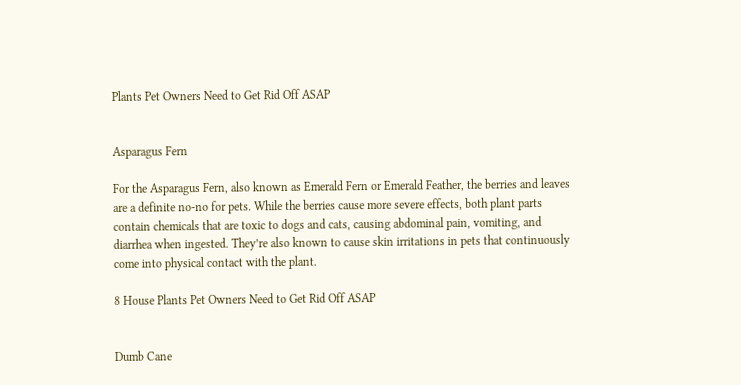Plants Pet Owners Need to Get Rid Off ASAP


Asparagus Fern

For the Asparagus Fern, also known as Emerald Fern or Emerald Feather, the berries and leaves are a definite no-no for pets. While the berries cause more severe effects, both plant parts contain chemicals that are toxic to dogs and cats, causing abdominal pain, vomiting, and diarrhea when ingested. They’re also known to cause skin irritations in pets that continuously come into physical contact with the plant.

8 House Plants Pet Owners Need to Get Rid Off ASAP


Dumb Cane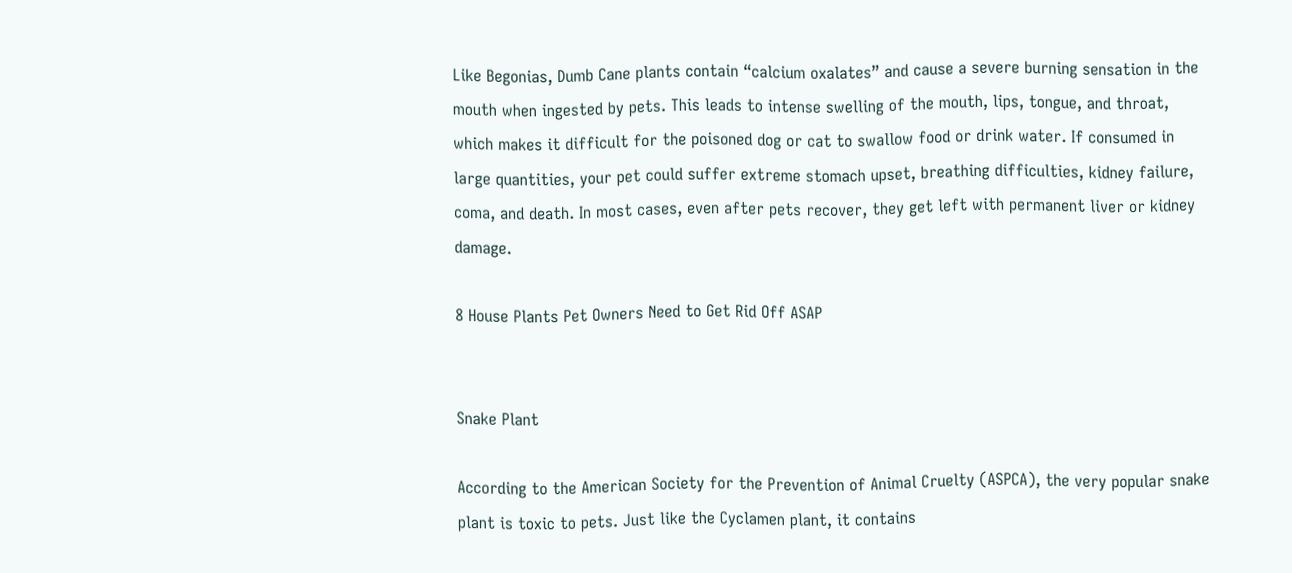Like Begonias, Dumb Cane plants contain “calcium oxalates” and cause a severe burning sensation in the mouth when ingested by pets. This leads to intense swelling of the mouth, lips, tongue, and throat, which makes it difficult for the poisoned dog or cat to swallow food or drink water. If consumed in large quantities, your pet could suffer extreme stomach upset, breathing difficulties, kidney failure, coma, and death. In most cases, even after pets recover, they get left with permanent liver or kidney damage.

8 House Plants Pet Owners Need to Get Rid Off ASAP


Snake Plant

According to the American Society for the Prevention of Animal Cruelty (ASPCA), the very popular snake plant is toxic to pets. Just like the Cyclamen plant, it contains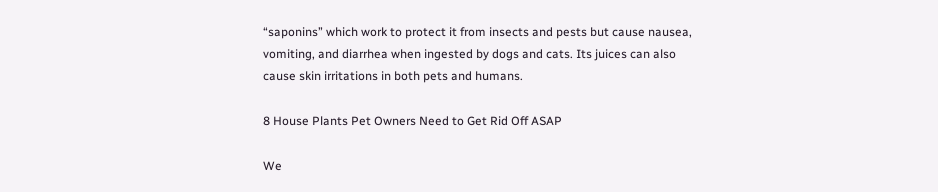“saponins” which work to protect it from insects and pests but cause nausea, vomiting, and diarrhea when ingested by dogs and cats. Its juices can also cause skin irritations in both pets and humans.

8 House Plants Pet Owners Need to Get Rid Off ASAP

We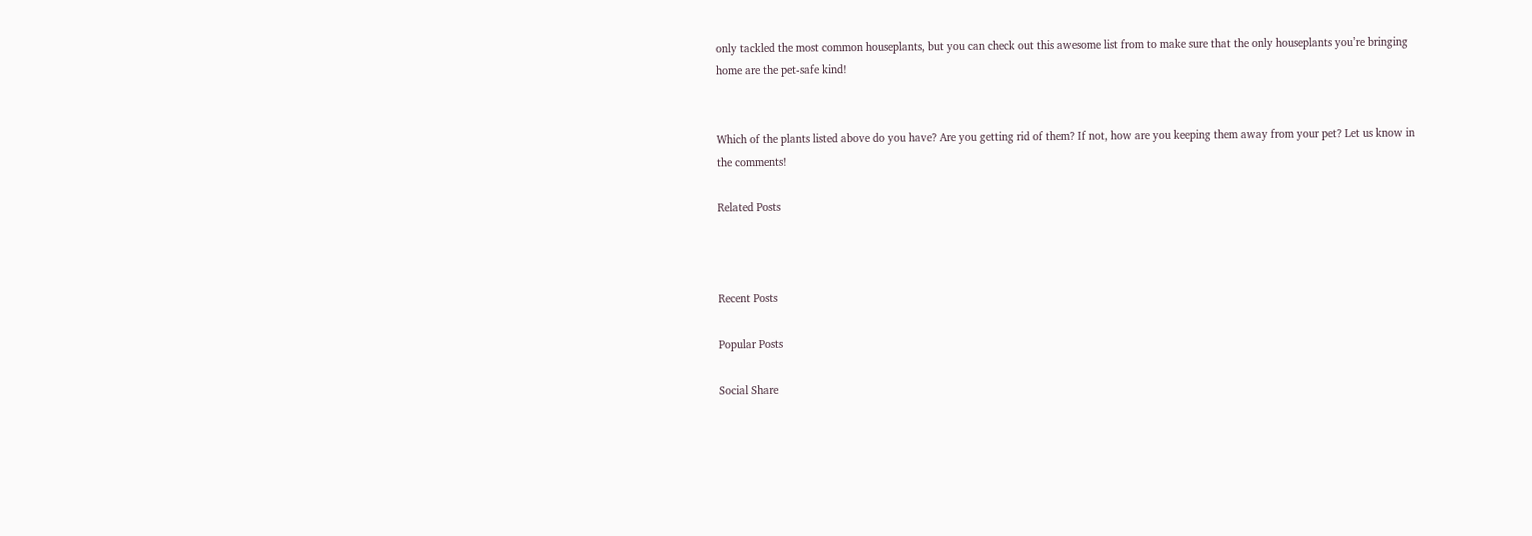only tackled the most common houseplants, but you can check out this awesome list from to make sure that the only houseplants you’re bringing home are the pet-safe kind!


Which of the plants listed above do you have? Are you getting rid of them? If not, how are you keeping them away from your pet? Let us know in the comments!

Related Posts



Recent Posts

Popular Posts

Social Share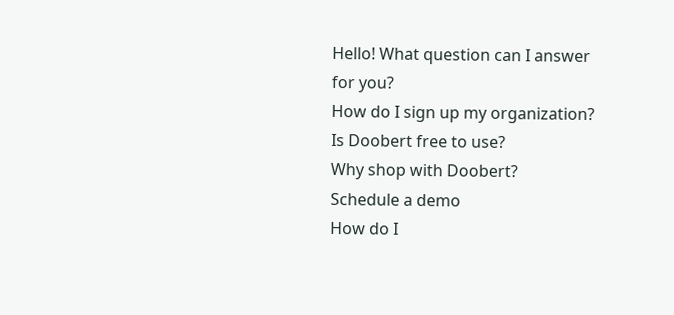Hello! What question can I answer for you?
How do I sign up my organization?
Is Doobert free to use?
Why shop with Doobert?
Schedule a demo
How do I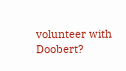volunteer with Doobert?